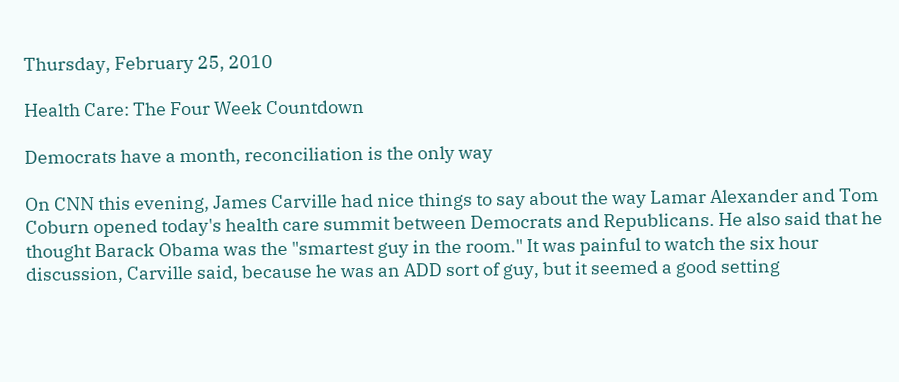Thursday, February 25, 2010

Health Care: The Four Week Countdown

Democrats have a month, reconciliation is the only way

On CNN this evening, James Carville had nice things to say about the way Lamar Alexander and Tom Coburn opened today's health care summit between Democrats and Republicans. He also said that he thought Barack Obama was the "smartest guy in the room." It was painful to watch the six hour discussion, Carville said, because he was an ADD sort of guy, but it seemed a good setting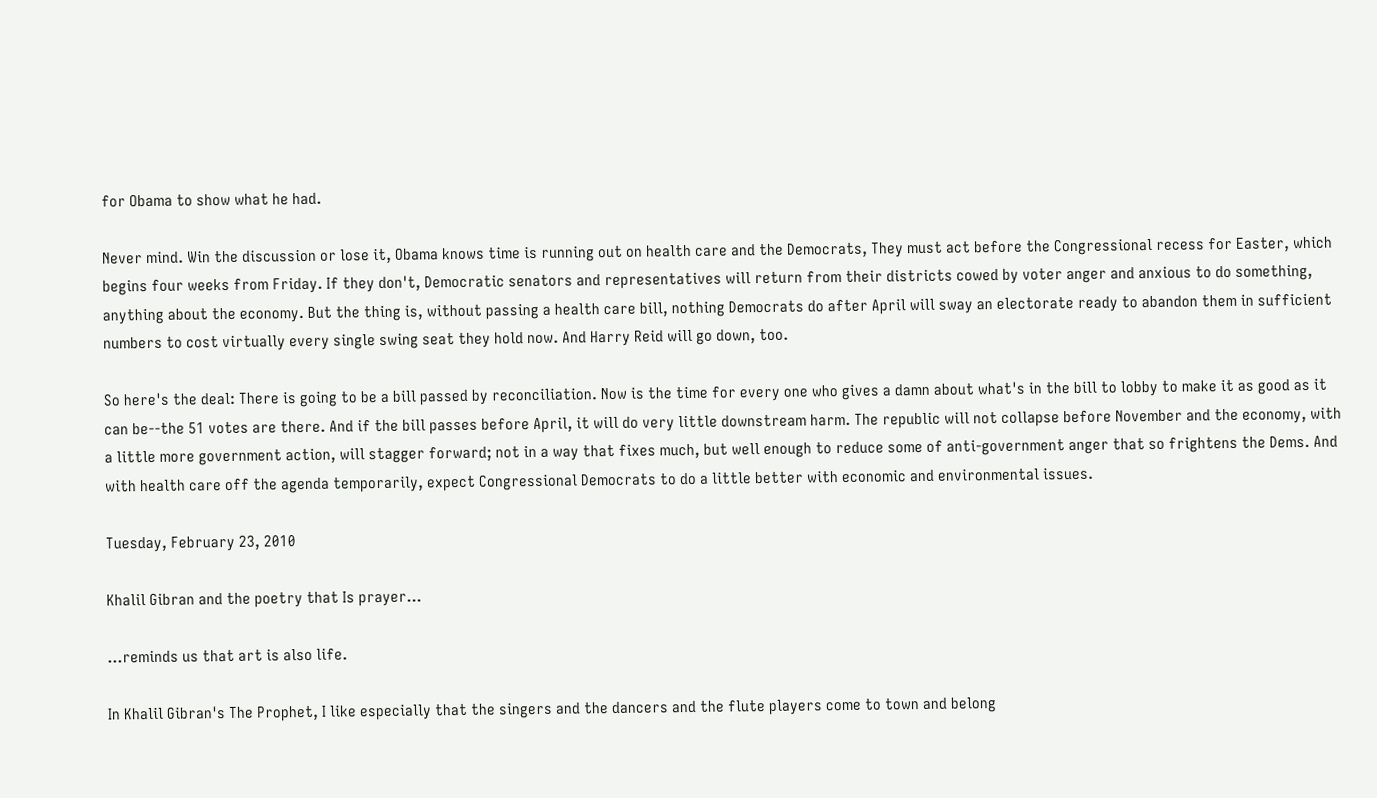for Obama to show what he had.

Never mind. Win the discussion or lose it, Obama knows time is running out on health care and the Democrats, They must act before the Congressional recess for Easter, which begins four weeks from Friday. If they don't, Democratic senators and representatives will return from their districts cowed by voter anger and anxious to do something, anything about the economy. But the thing is, without passing a health care bill, nothing Democrats do after April will sway an electorate ready to abandon them in sufficient numbers to cost virtually every single swing seat they hold now. And Harry Reid will go down, too.

So here's the deal: There is going to be a bill passed by reconciliation. Now is the time for every one who gives a damn about what's in the bill to lobby to make it as good as it can be--the 51 votes are there. And if the bill passes before April, it will do very little downstream harm. The republic will not collapse before November and the economy, with a little more government action, will stagger forward; not in a way that fixes much, but well enough to reduce some of anti-government anger that so frightens the Dems. And with health care off the agenda temporarily, expect Congressional Democrats to do a little better with economic and environmental issues.

Tuesday, February 23, 2010

Khalil Gibran and the poetry that Is prayer...

...reminds us that art is also life.

In Khalil Gibran's The Prophet, I like especially that the singers and the dancers and the flute players come to town and belong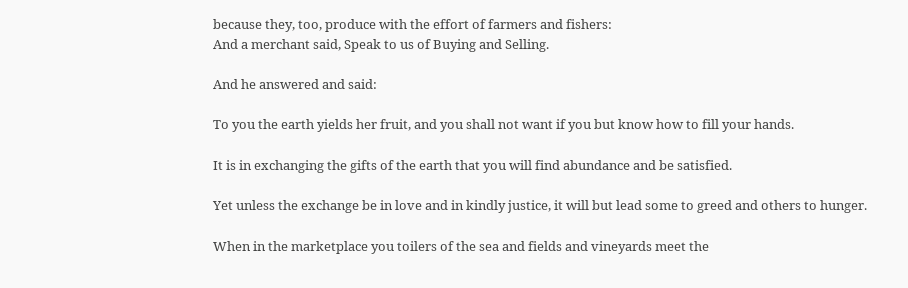because they, too, produce with the effort of farmers and fishers:
And a merchant said, Speak to us of Buying and Selling.

And he answered and said:

To you the earth yields her fruit, and you shall not want if you but know how to fill your hands.

It is in exchanging the gifts of the earth that you will find abundance and be satisfied.

Yet unless the exchange be in love and in kindly justice, it will but lead some to greed and others to hunger.

When in the marketplace you toilers of the sea and fields and vineyards meet the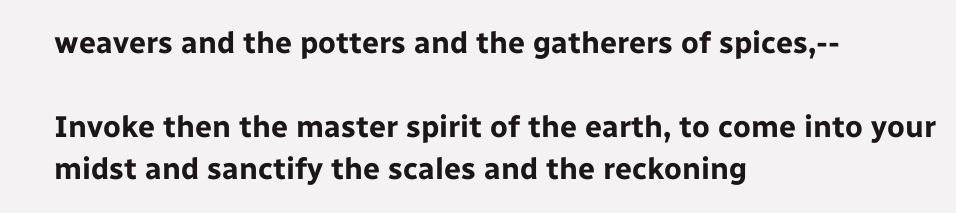weavers and the potters and the gatherers of spices,--

Invoke then the master spirit of the earth, to come into your midst and sanctify the scales and the reckoning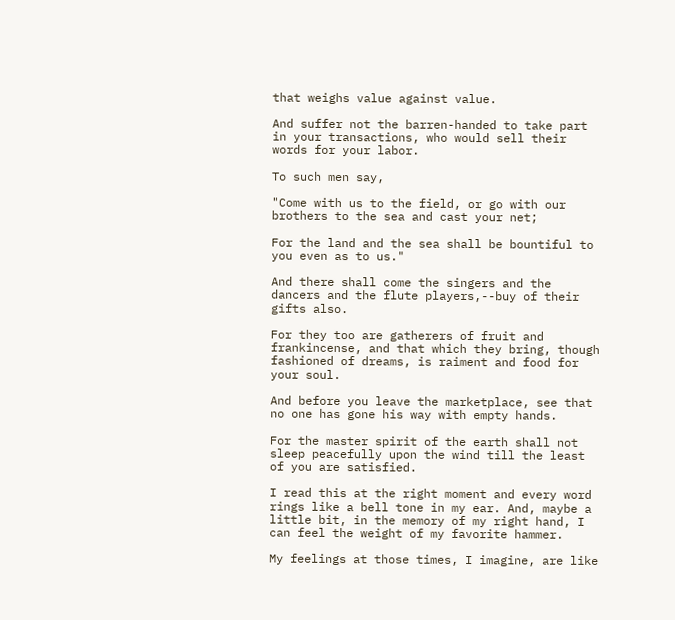that weighs value against value.

And suffer not the barren-handed to take part in your transactions, who would sell their words for your labor.

To such men say,

"Come with us to the field, or go with our brothers to the sea and cast your net;

For the land and the sea shall be bountiful to you even as to us."

And there shall come the singers and the dancers and the flute players,--buy of their gifts also.

For they too are gatherers of fruit and frankincense, and that which they bring, though fashioned of dreams, is raiment and food for your soul.

And before you leave the marketplace, see that no one has gone his way with empty hands.

For the master spirit of the earth shall not sleep peacefully upon the wind till the least of you are satisfied.

I read this at the right moment and every word rings like a bell tone in my ear. And, maybe a little bit, in the memory of my right hand, I can feel the weight of my favorite hammer.

My feelings at those times, I imagine, are like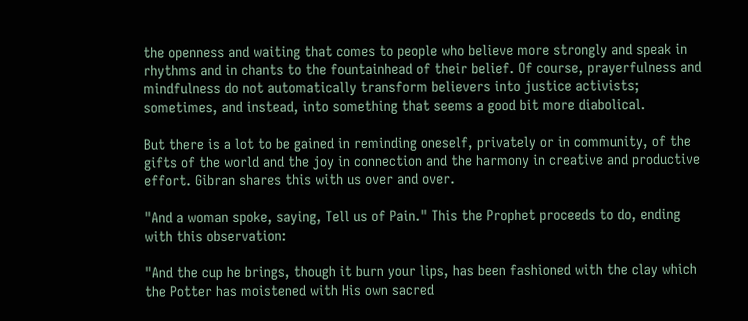the openness and waiting that comes to people who believe more strongly and speak in rhythms and in chants to the fountainhead of their belief. Of course, prayerfulness and mindfulness do not automatically transform believers into justice activists; sometimes, and instead, into something that seems a good bit more diabolical.

But there is a lot to be gained in reminding oneself, privately or in community, of the gifts of the world and the joy in connection and the harmony in creative and productive effort. Gibran shares this with us over and over.

"And a woman spoke, saying, Tell us of Pain." This the Prophet proceeds to do, ending with this observation:

"And the cup he brings, though it burn your lips, has been fashioned with the clay which the Potter has moistened with His own sacred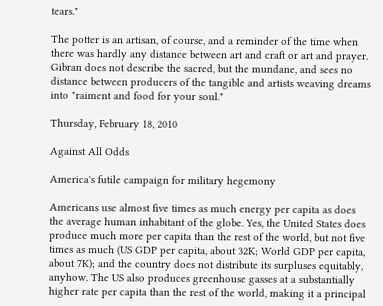tears."

The potter is an artisan, of course, and a reminder of the time when there was hardly any distance between art and craft or art and prayer. Gibran does not describe the sacred, but the mundane, and sees no distance between producers of the tangible and artists weaving dreams into "raiment and food for your soul."

Thursday, February 18, 2010

Against All Odds

America's futile campaign for military hegemony

Americans use almost five times as much energy per capita as does the average human inhabitant of the globe. Yes, the United States does produce much more per capita than the rest of the world, but not five times as much (US GDP per capita, about 32K; World GDP per capita, about 7K); and the country does not distribute its surpluses equitably, anyhow. The US also produces greenhouse gasses at a substantially higher rate per capita than the rest of the world, making it a principal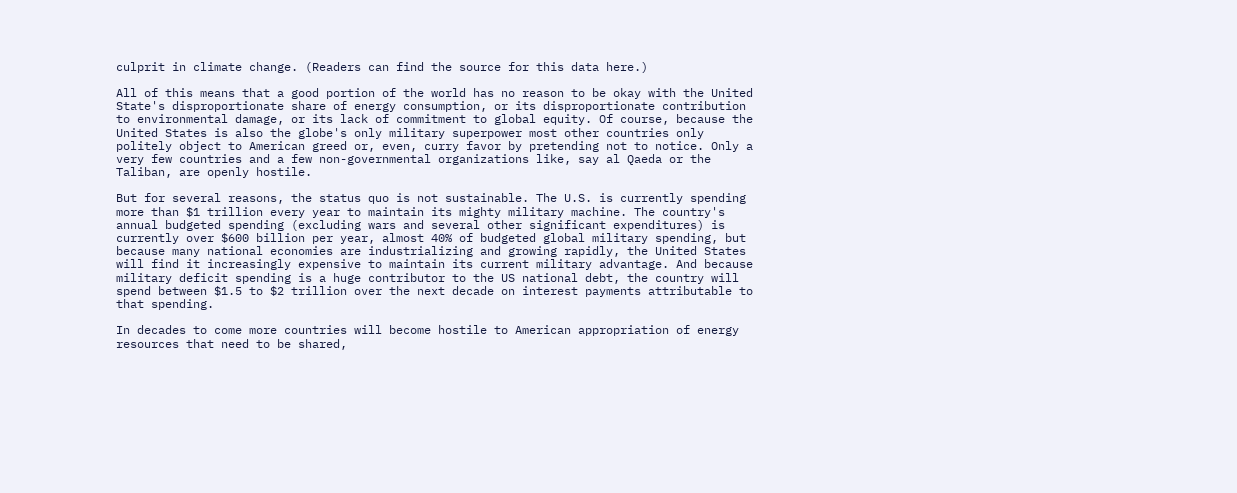culprit in climate change. (Readers can find the source for this data here.)

All of this means that a good portion of the world has no reason to be okay with the United State's disproportionate share of energy consumption, or its disproportionate contribution to environmental damage, or its lack of commitment to global equity. Of course, because the United States is also the globe's only military superpower most other countries only politely object to American greed or, even, curry favor by pretending not to notice. Only a very few countries and a few non-governmental organizations like, say al Qaeda or the Taliban, are openly hostile.

But for several reasons, the status quo is not sustainable. The U.S. is currently spending more than $1 trillion every year to maintain its mighty military machine. The country's annual budgeted spending (excluding wars and several other significant expenditures) is currently over $600 billion per year, almost 40% of budgeted global military spending, but because many national economies are industrializing and growing rapidly, the United States will find it increasingly expensive to maintain its current military advantage. And because military deficit spending is a huge contributor to the US national debt, the country will spend between $1.5 to $2 trillion over the next decade on interest payments attributable to that spending.

In decades to come more countries will become hostile to American appropriation of energy resources that need to be shared,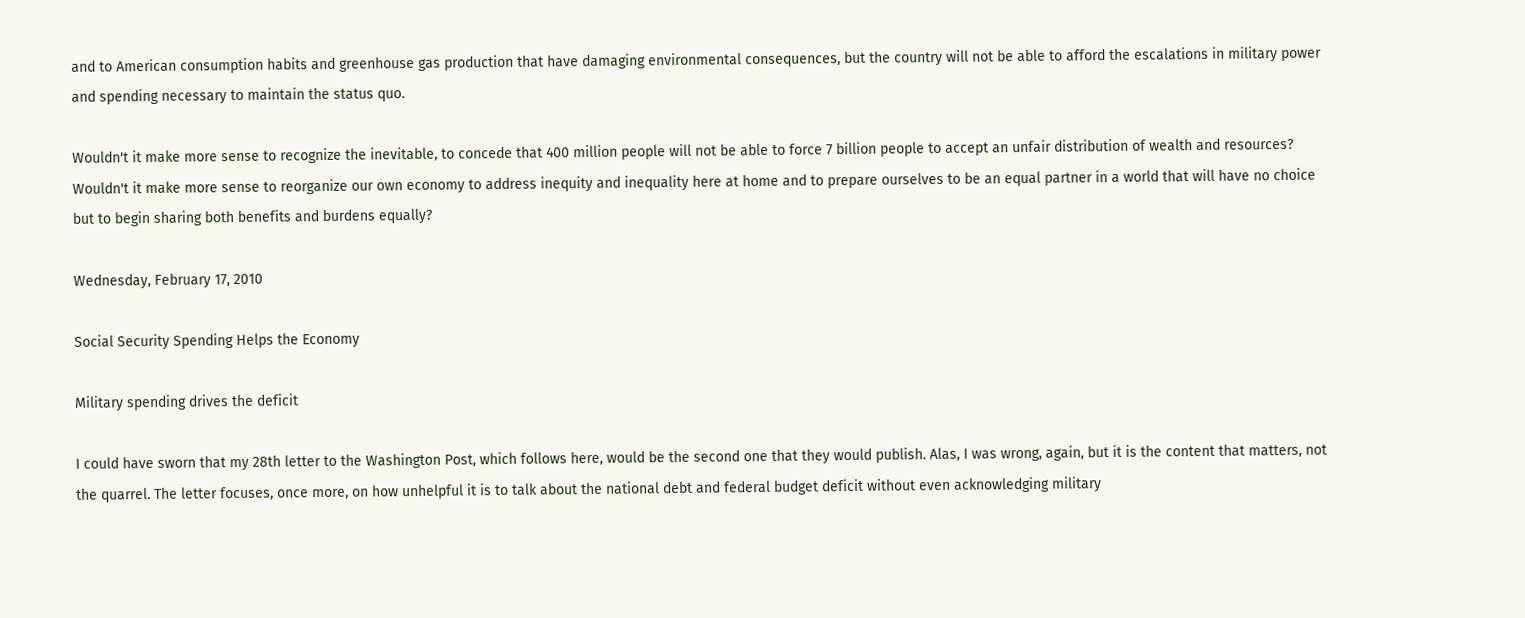and to American consumption habits and greenhouse gas production that have damaging environmental consequences, but the country will not be able to afford the escalations in military power and spending necessary to maintain the status quo.

Wouldn't it make more sense to recognize the inevitable, to concede that 400 million people will not be able to force 7 billion people to accept an unfair distribution of wealth and resources? Wouldn't it make more sense to reorganize our own economy to address inequity and inequality here at home and to prepare ourselves to be an equal partner in a world that will have no choice but to begin sharing both benefits and burdens equally?

Wednesday, February 17, 2010

Social Security Spending Helps the Economy

Military spending drives the deficit

I could have sworn that my 28th letter to the Washington Post, which follows here, would be the second one that they would publish. Alas, I was wrong, again, but it is the content that matters, not the quarrel. The letter focuses, once more, on how unhelpful it is to talk about the national debt and federal budget deficit without even acknowledging military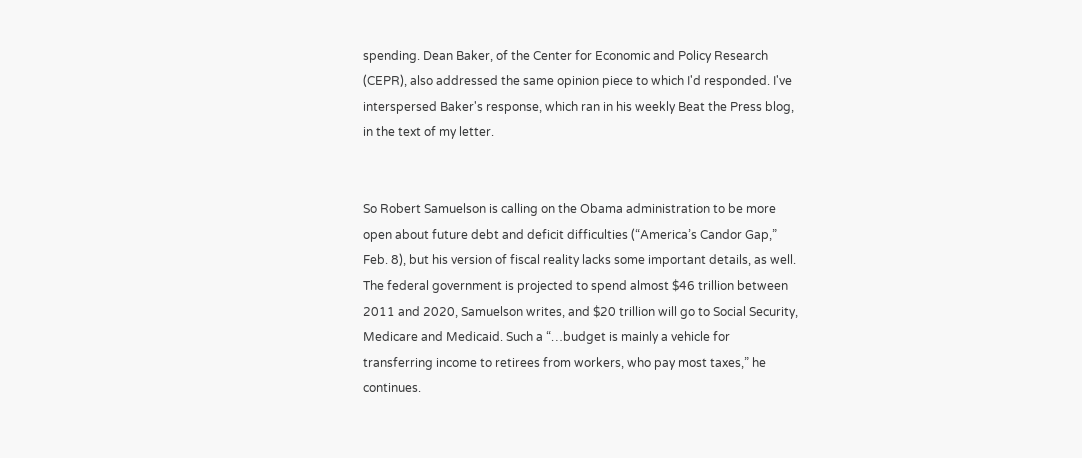spending. Dean Baker, of the Center for Economic and Policy Research (CEPR), also addressed the same opinion piece to which I'd responded. I've interspersed Baker's response, which ran in his weekly Beat the Press blog, in the text of my letter.


So Robert Samuelson is calling on the Obama administration to be more open about future debt and deficit difficulties (“America’s Candor Gap,” Feb. 8), but his version of fiscal reality lacks some important details, as well. The federal government is projected to spend almost $46 trillion between 2011 and 2020, Samuelson writes, and $20 trillion will go to Social Security, Medicare and Medicaid. Such a “…budget is mainly a vehicle for transferring income to retirees from workers, who pay most taxes,” he continues.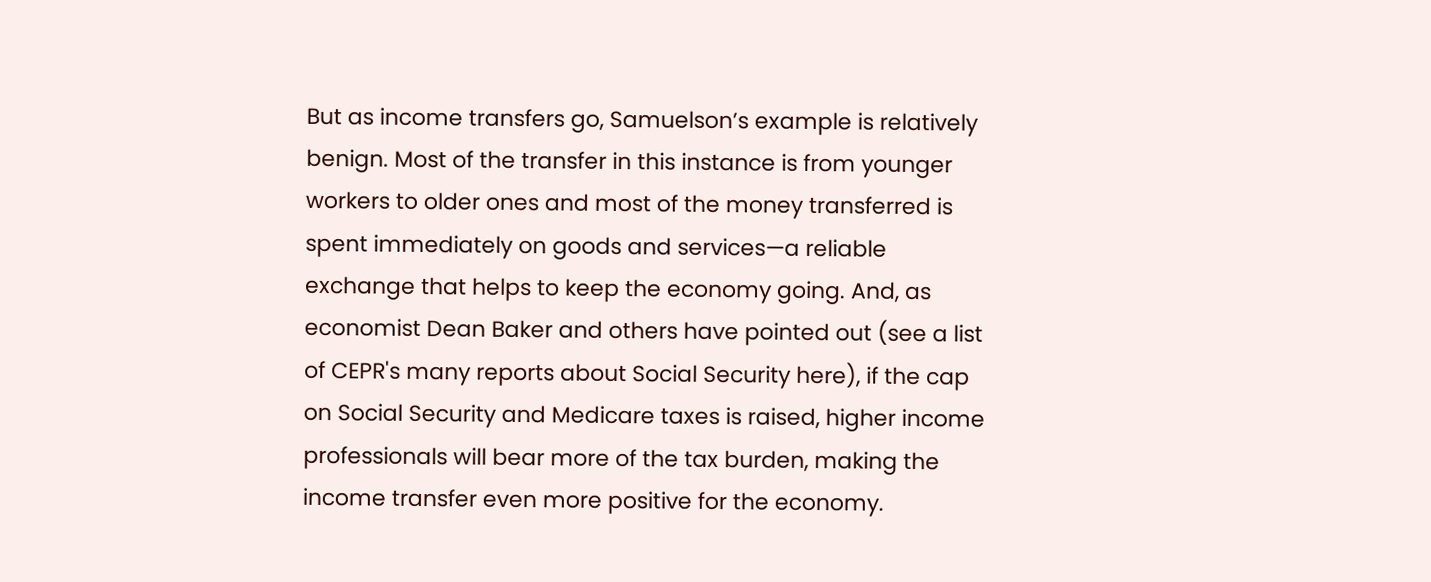But as income transfers go, Samuelson’s example is relatively benign. Most of the transfer in this instance is from younger workers to older ones and most of the money transferred is spent immediately on goods and services—a reliable exchange that helps to keep the economy going. And, as economist Dean Baker and others have pointed out (see a list of CEPR's many reports about Social Security here), if the cap on Social Security and Medicare taxes is raised, higher income professionals will bear more of the tax burden, making the income transfer even more positive for the economy.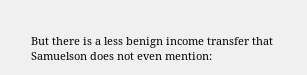But there is a less benign income transfer that Samuelson does not even mention: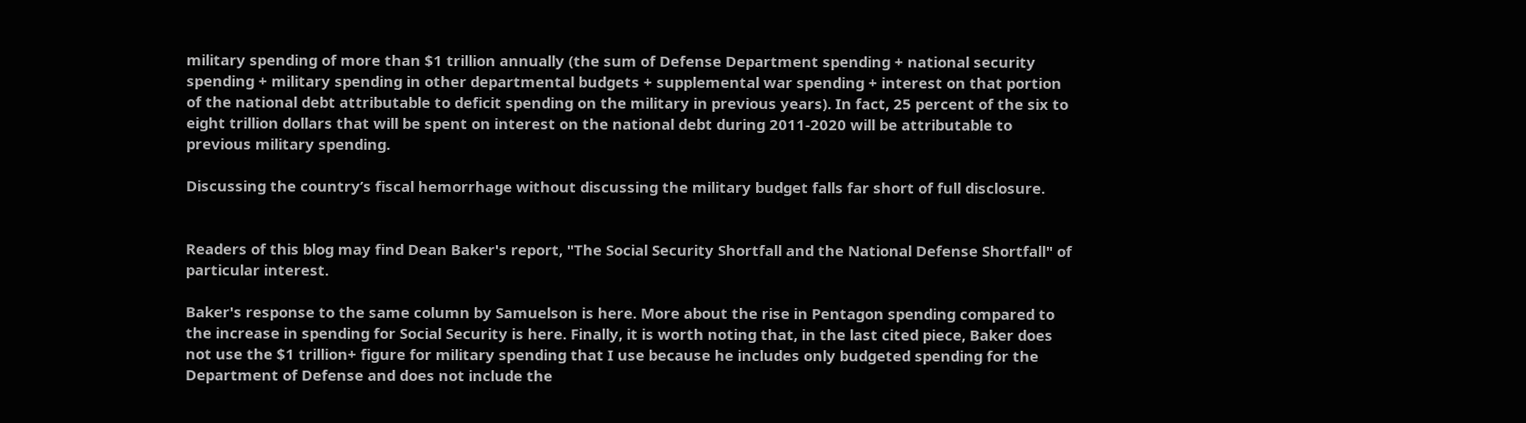military spending of more than $1 trillion annually (the sum of Defense Department spending + national security spending + military spending in other departmental budgets + supplemental war spending + interest on that portion of the national debt attributable to deficit spending on the military in previous years). In fact, 25 percent of the six to eight trillion dollars that will be spent on interest on the national debt during 2011-2020 will be attributable to previous military spending.

Discussing the country’s fiscal hemorrhage without discussing the military budget falls far short of full disclosure.


Readers of this blog may find Dean Baker's report, "The Social Security Shortfall and the National Defense Shortfall" of particular interest.

Baker's response to the same column by Samuelson is here. More about the rise in Pentagon spending compared to the increase in spending for Social Security is here. Finally, it is worth noting that, in the last cited piece, Baker does not use the $1 trillion+ figure for military spending that I use because he includes only budgeted spending for the Department of Defense and does not include the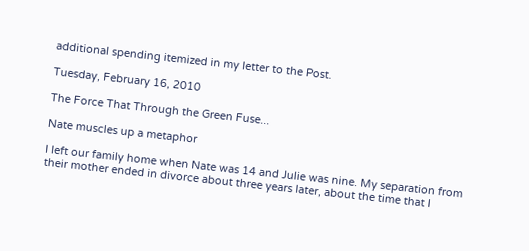additional spending itemized in my letter to the Post.

Tuesday, February 16, 2010

The Force That Through the Green Fuse...

Nate muscles up a metaphor

I left our family home when Nate was 14 and Julie was nine. My separation from their mother ended in divorce about three years later, about the time that I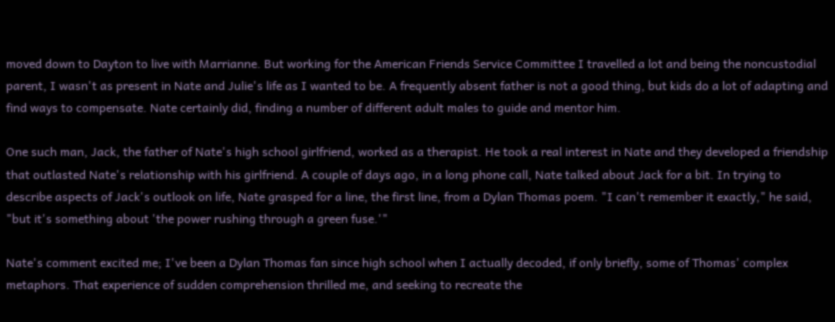moved down to Dayton to live with Marrianne. But working for the American Friends Service Committee I travelled a lot and being the noncustodial parent, I wasn't as present in Nate and Julie's life as I wanted to be. A frequently absent father is not a good thing, but kids do a lot of adapting and find ways to compensate. Nate certainly did, finding a number of different adult males to guide and mentor him.

One such man, Jack, the father of Nate's high school girlfriend, worked as a therapist. He took a real interest in Nate and they developed a friendship that outlasted Nate's relationship with his girlfriend. A couple of days ago, in a long phone call, Nate talked about Jack for a bit. In trying to describe aspects of Jack's outlook on life, Nate grasped for a line, the first line, from a Dylan Thomas poem. "I can't remember it exactly," he said, "but it's something about 'the power rushing through a green fuse.'"

Nate's comment excited me; I've been a Dylan Thomas fan since high school when I actually decoded, if only briefly, some of Thomas' complex metaphors. That experience of sudden comprehension thrilled me, and seeking to recreate the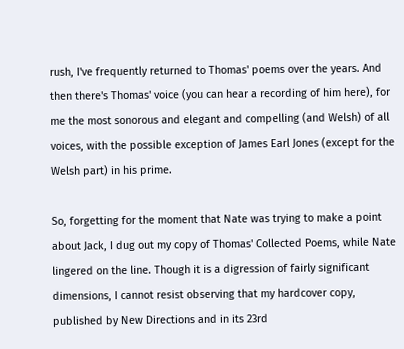rush, I've frequently returned to Thomas' poems over the years. And then there's Thomas' voice (you can hear a recording of him here), for me the most sonorous and elegant and compelling (and Welsh) of all voices, with the possible exception of James Earl Jones (except for the Welsh part) in his prime.

So, forgetting for the moment that Nate was trying to make a point about Jack, I dug out my copy of Thomas' Collected Poems, while Nate lingered on the line. Though it is a digression of fairly significant dimensions, I cannot resist observing that my hardcover copy, published by New Directions and in its 23rd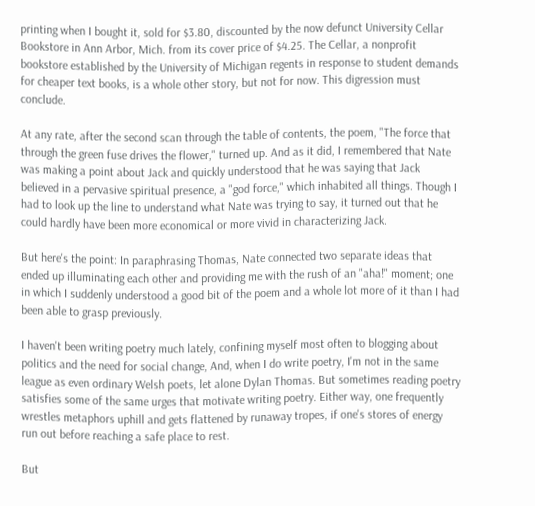printing when I bought it, sold for $3.80, discounted by the now defunct University Cellar Bookstore in Ann Arbor, Mich. from its cover price of $4.25. The Cellar, a nonprofit bookstore established by the University of Michigan regents in response to student demands for cheaper text books, is a whole other story, but not for now. This digression must conclude.

At any rate, after the second scan through the table of contents, the poem, "The force that through the green fuse drives the flower," turned up. And as it did, I remembered that Nate was making a point about Jack and quickly understood that he was saying that Jack believed in a pervasive spiritual presence, a "god force," which inhabited all things. Though I had to look up the line to understand what Nate was trying to say, it turned out that he could hardly have been more economical or more vivid in characterizing Jack.

But here's the point: In paraphrasing Thomas, Nate connected two separate ideas that ended up illuminating each other and providing me with the rush of an "aha!" moment; one in which I suddenly understood a good bit of the poem and a whole lot more of it than I had been able to grasp previously.

I haven't been writing poetry much lately, confining myself most often to blogging about politics and the need for social change, And, when I do write poetry, I'm not in the same league as even ordinary Welsh poets, let alone Dylan Thomas. But sometimes reading poetry satisfies some of the same urges that motivate writing poetry. Either way, one frequently wrestles metaphors uphill and gets flattened by runaway tropes, if one's stores of energy run out before reaching a safe place to rest.

But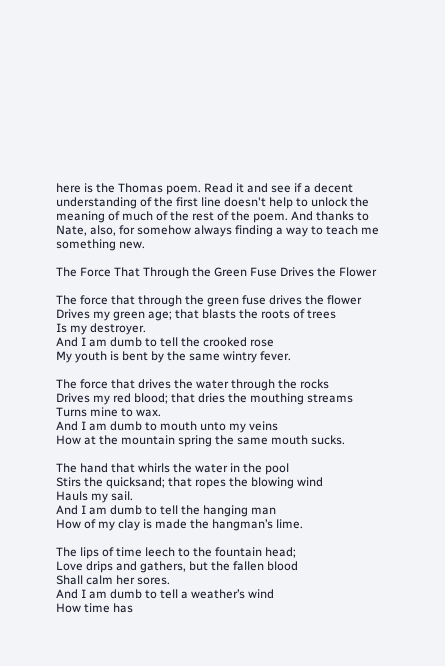here is the Thomas poem. Read it and see if a decent understanding of the first line doesn't help to unlock the meaning of much of the rest of the poem. And thanks to Nate, also, for somehow always finding a way to teach me something new.

The Force That Through the Green Fuse Drives the Flower

The force that through the green fuse drives the flower
Drives my green age; that blasts the roots of trees
Is my destroyer.
And I am dumb to tell the crooked rose
My youth is bent by the same wintry fever.

The force that drives the water through the rocks
Drives my red blood; that dries the mouthing streams
Turns mine to wax.
And I am dumb to mouth unto my veins
How at the mountain spring the same mouth sucks.

The hand that whirls the water in the pool
Stirs the quicksand; that ropes the blowing wind
Hauls my sail.
And I am dumb to tell the hanging man
How of my clay is made the hangman’s lime.

The lips of time leech to the fountain head;
Love drips and gathers, but the fallen blood
Shall calm her sores.
And I am dumb to tell a weather’s wind
How time has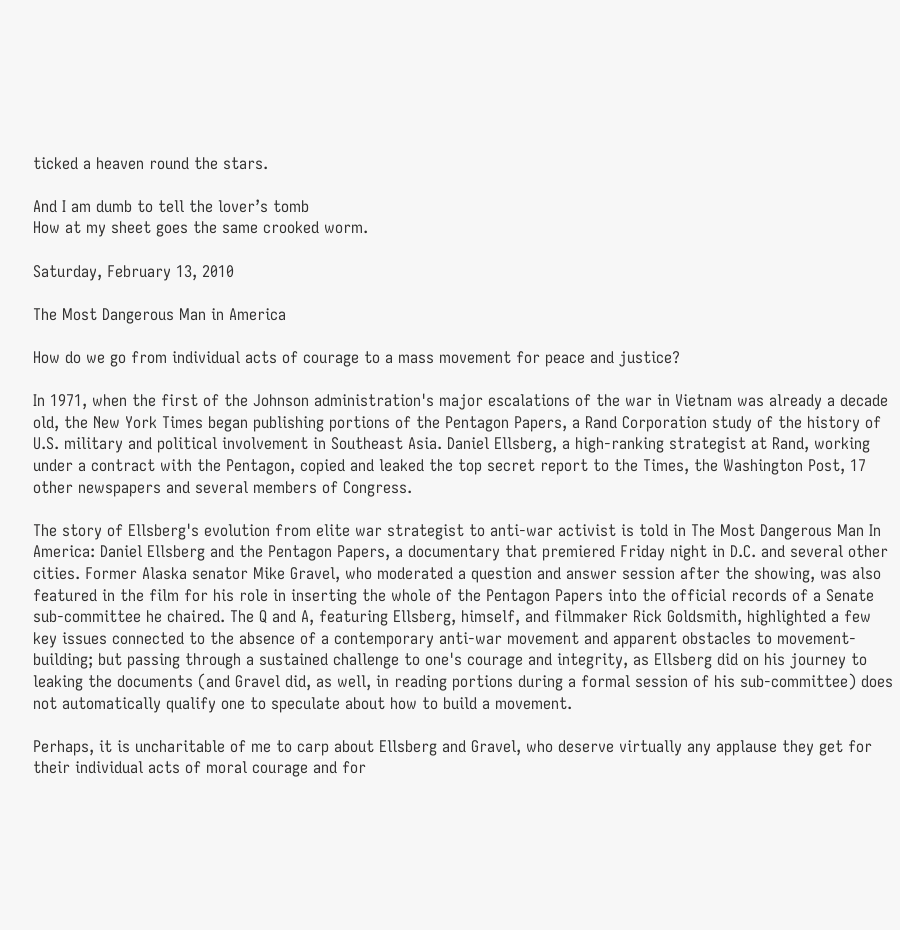ticked a heaven round the stars.

And I am dumb to tell the lover’s tomb
How at my sheet goes the same crooked worm.

Saturday, February 13, 2010

The Most Dangerous Man in America

How do we go from individual acts of courage to a mass movement for peace and justice?

In 1971, when the first of the Johnson administration's major escalations of the war in Vietnam was already a decade old, the New York Times began publishing portions of the Pentagon Papers, a Rand Corporation study of the history of U.S. military and political involvement in Southeast Asia. Daniel Ellsberg, a high-ranking strategist at Rand, working under a contract with the Pentagon, copied and leaked the top secret report to the Times, the Washington Post, 17 other newspapers and several members of Congress.

The story of Ellsberg's evolution from elite war strategist to anti-war activist is told in The Most Dangerous Man In America: Daniel Ellsberg and the Pentagon Papers, a documentary that premiered Friday night in D.C. and several other cities. Former Alaska senator Mike Gravel, who moderated a question and answer session after the showing, was also featured in the film for his role in inserting the whole of the Pentagon Papers into the official records of a Senate sub-committee he chaired. The Q and A, featuring Ellsberg, himself, and filmmaker Rick Goldsmith, highlighted a few key issues connected to the absence of a contemporary anti-war movement and apparent obstacles to movement-building; but passing through a sustained challenge to one's courage and integrity, as Ellsberg did on his journey to leaking the documents (and Gravel did, as well, in reading portions during a formal session of his sub-committee) does not automatically qualify one to speculate about how to build a movement.

Perhaps, it is uncharitable of me to carp about Ellsberg and Gravel, who deserve virtually any applause they get for their individual acts of moral courage and for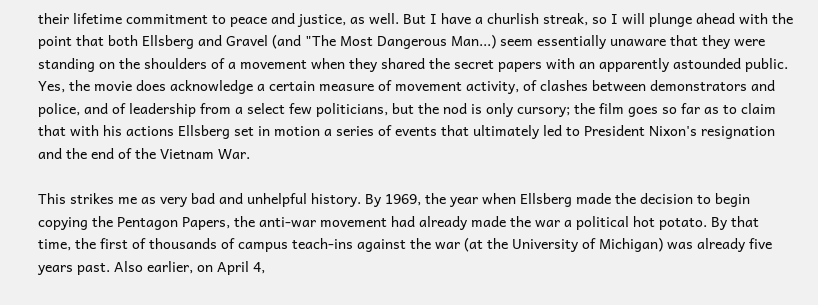their lifetime commitment to peace and justice, as well. But I have a churlish streak, so I will plunge ahead with the point that both Ellsberg and Gravel (and "The Most Dangerous Man...) seem essentially unaware that they were standing on the shoulders of a movement when they shared the secret papers with an apparently astounded public. Yes, the movie does acknowledge a certain measure of movement activity, of clashes between demonstrators and police, and of leadership from a select few politicians, but the nod is only cursory; the film goes so far as to claim that with his actions Ellsberg set in motion a series of events that ultimately led to President Nixon's resignation and the end of the Vietnam War.

This strikes me as very bad and unhelpful history. By 1969, the year when Ellsberg made the decision to begin copying the Pentagon Papers, the anti-war movement had already made the war a political hot potato. By that time, the first of thousands of campus teach-ins against the war (at the University of Michigan) was already five years past. Also earlier, on April 4,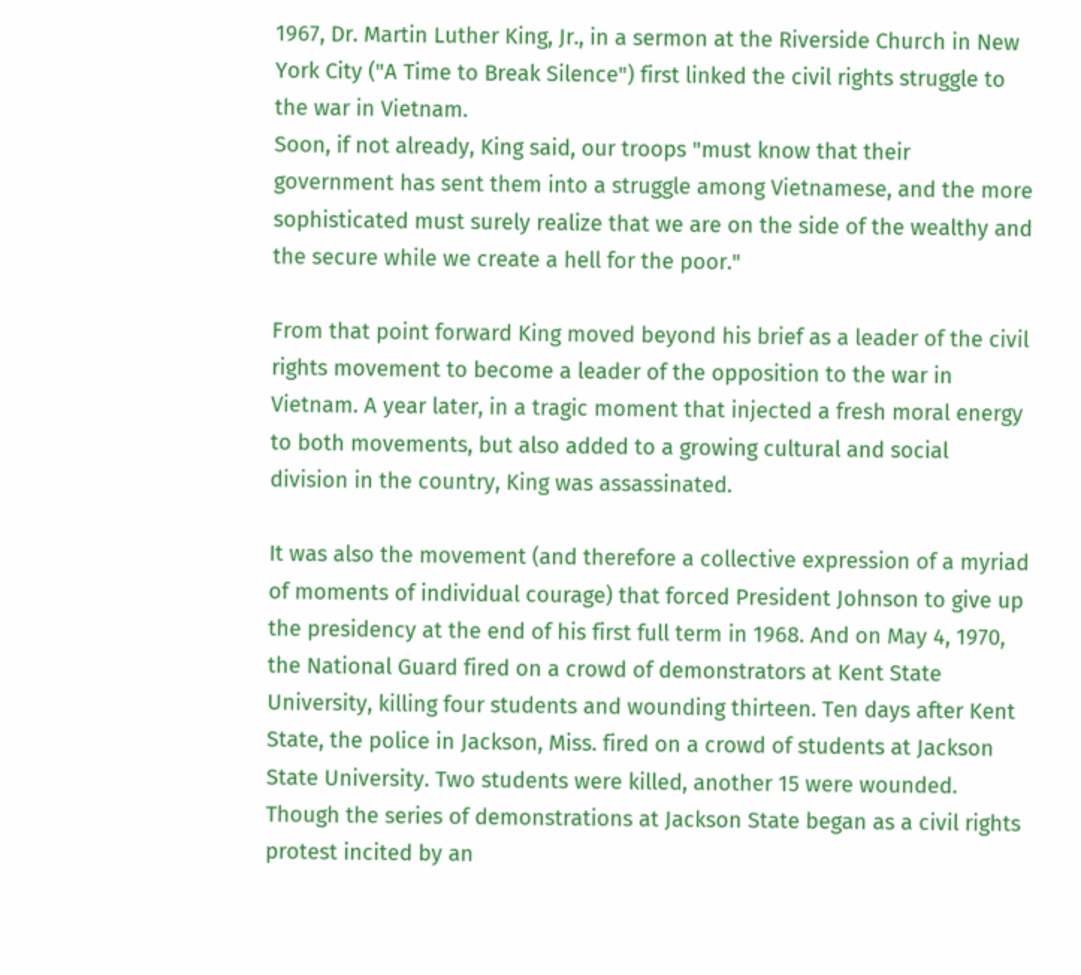1967, Dr. Martin Luther King, Jr., in a sermon at the Riverside Church in New York City ("A Time to Break Silence") first linked the civil rights struggle to the war in Vietnam.
Soon, if not already, King said, our troops "must know that their government has sent them into a struggle among Vietnamese, and the more sophisticated must surely realize that we are on the side of the wealthy and the secure while we create a hell for the poor."

From that point forward King moved beyond his brief as a leader of the civil rights movement to become a leader of the opposition to the war in Vietnam. A year later, in a tragic moment that injected a fresh moral energy to both movements, but also added to a growing cultural and social division in the country, King was assassinated.

It was also the movement (and therefore a collective expression of a myriad of moments of individual courage) that forced President Johnson to give up the presidency at the end of his first full term in 1968. And on May 4, 1970, the National Guard fired on a crowd of demonstrators at Kent State University, killing four students and wounding thirteen. Ten days after Kent State, the police in Jackson, Miss. fired on a crowd of students at Jackson State University. Two students were killed, another 15 were wounded. Though the series of demonstrations at Jackson State began as a civil rights protest incited by an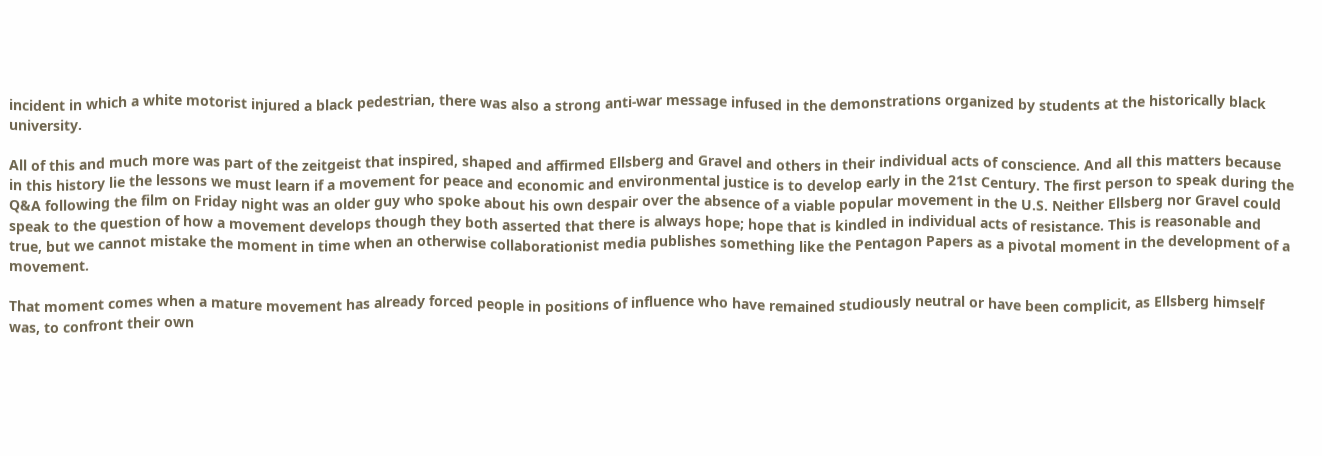incident in which a white motorist injured a black pedestrian, there was also a strong anti-war message infused in the demonstrations organized by students at the historically black university.

All of this and much more was part of the zeitgeist that inspired, shaped and affirmed Ellsberg and Gravel and others in their individual acts of conscience. And all this matters because in this history lie the lessons we must learn if a movement for peace and economic and environmental justice is to develop early in the 21st Century. The first person to speak during the Q&A following the film on Friday night was an older guy who spoke about his own despair over the absence of a viable popular movement in the U.S. Neither Ellsberg nor Gravel could speak to the question of how a movement develops though they both asserted that there is always hope; hope that is kindled in individual acts of resistance. This is reasonable and true, but we cannot mistake the moment in time when an otherwise collaborationist media publishes something like the Pentagon Papers as a pivotal moment in the development of a movement.

That moment comes when a mature movement has already forced people in positions of influence who have remained studiously neutral or have been complicit, as Ellsberg himself was, to confront their own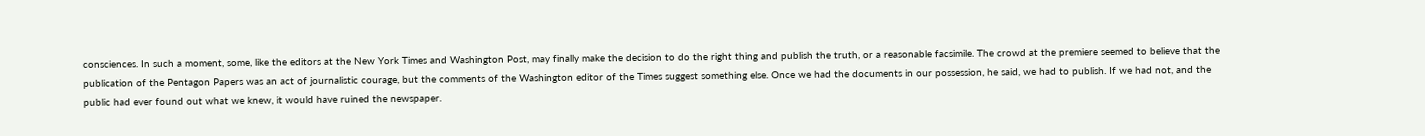consciences. In such a moment, some, like the editors at the New York Times and Washington Post, may finally make the decision to do the right thing and publish the truth, or a reasonable facsimile. The crowd at the premiere seemed to believe that the publication of the Pentagon Papers was an act of journalistic courage, but the comments of the Washington editor of the Times suggest something else. Once we had the documents in our possession, he said, we had to publish. If we had not, and the public had ever found out what we knew, it would have ruined the newspaper.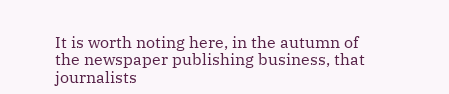It is worth noting here, in the autumn of the newspaper publishing business, that journalists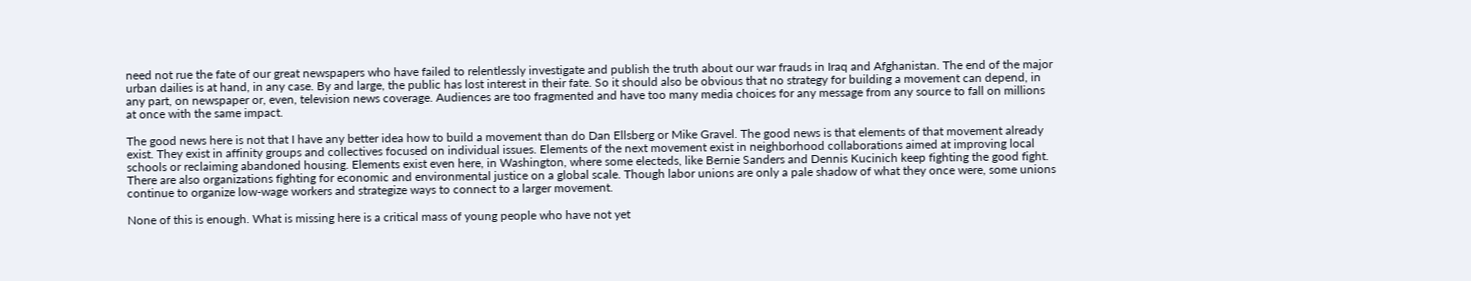need not rue the fate of our great newspapers who have failed to relentlessly investigate and publish the truth about our war frauds in Iraq and Afghanistan. The end of the major urban dailies is at hand, in any case. By and large, the public has lost interest in their fate. So it should also be obvious that no strategy for building a movement can depend, in any part, on newspaper or, even, television news coverage. Audiences are too fragmented and have too many media choices for any message from any source to fall on millions at once with the same impact.

The good news here is not that I have any better idea how to build a movement than do Dan Ellsberg or Mike Gravel. The good news is that elements of that movement already exist. They exist in affinity groups and collectives focused on individual issues. Elements of the next movement exist in neighborhood collaborations aimed at improving local schools or reclaiming abandoned housing. Elements exist even here, in Washington, where some electeds, like Bernie Sanders and Dennis Kucinich keep fighting the good fight. There are also organizations fighting for economic and environmental justice on a global scale. Though labor unions are only a pale shadow of what they once were, some unions continue to organize low-wage workers and strategize ways to connect to a larger movement.

None of this is enough. What is missing here is a critical mass of young people who have not yet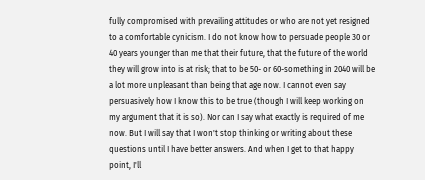fully compromised with prevailing attitudes or who are not yet resigned to a comfortable cynicism. I do not know how to persuade people 30 or 40 years younger than me that their future, that the future of the world they will grow into is at risk; that to be 50- or 60-something in 2040 will be a lot more unpleasant than being that age now. I cannot even say persuasively how I know this to be true (though I will keep working on my argument that it is so). Nor can I say what exactly is required of me now. But I will say that I won't stop thinking or writing about these questions until I have better answers. And when I get to that happy point, I'll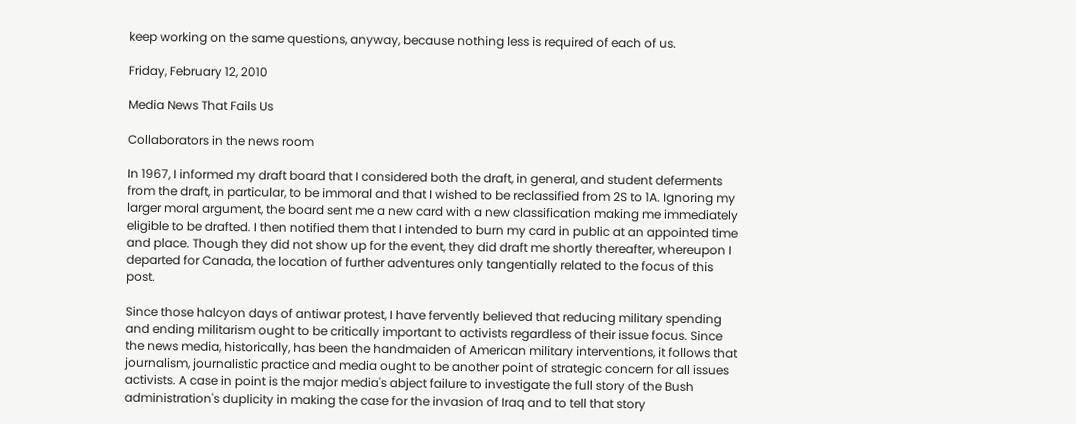keep working on the same questions, anyway, because nothing less is required of each of us.

Friday, February 12, 2010

Media News That Fails Us

Collaborators in the news room

In 1967, I informed my draft board that I considered both the draft, in general, and student deferments from the draft, in particular, to be immoral and that I wished to be reclassified from 2S to 1A. Ignoring my larger moral argument, the board sent me a new card with a new classification making me immediately eligible to be drafted. I then notified them that I intended to burn my card in public at an appointed time and place. Though they did not show up for the event, they did draft me shortly thereafter, whereupon I departed for Canada, the location of further adventures only tangentially related to the focus of this post.

Since those halcyon days of antiwar protest, I have fervently believed that reducing military spending and ending militarism ought to be critically important to activists regardless of their issue focus. Since the news media, historically, has been the handmaiden of American military interventions, it follows that journalism, journalistic practice and media ought to be another point of strategic concern for all issues activists. A case in point is the major media's abject failure to investigate the full story of the Bush administration's duplicity in making the case for the invasion of Iraq and to tell that story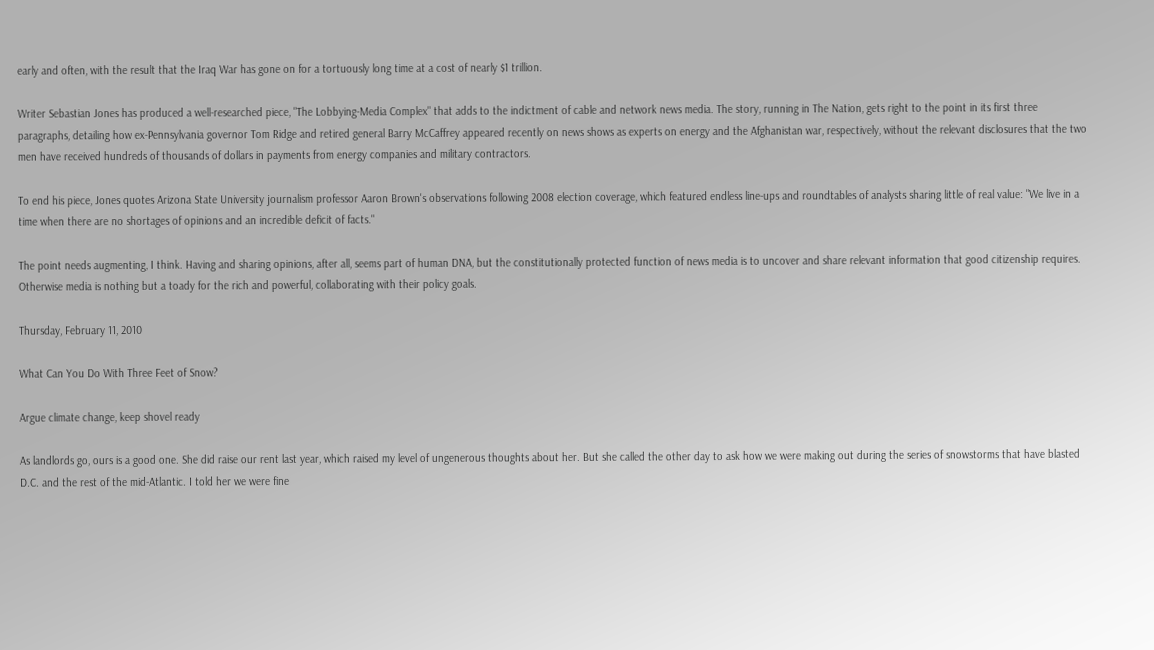early and often, with the result that the Iraq War has gone on for a tortuously long time at a cost of nearly $1 trillion.

Writer Sebastian Jones has produced a well-researched piece, "The Lobbying-Media Complex" that adds to the indictment of cable and network news media. The story, running in The Nation, gets right to the point in its first three paragraphs, detailing how ex-Pennsylvania governor Tom Ridge and retired general Barry McCaffrey appeared recently on news shows as experts on energy and the Afghanistan war, respectively, without the relevant disclosures that the two men have received hundreds of thousands of dollars in payments from energy companies and military contractors.

To end his piece, Jones quotes Arizona State University journalism professor Aaron Brown's observations following 2008 election coverage, which featured endless line-ups and roundtables of analysts sharing little of real value: "We live in a time when there are no shortages of opinions and an incredible deficit of facts."

The point needs augmenting, I think. Having and sharing opinions, after all, seems part of human DNA, but the constitutionally protected function of news media is to uncover and share relevant information that good citizenship requires. Otherwise media is nothing but a toady for the rich and powerful, collaborating with their policy goals.

Thursday, February 11, 2010

What Can You Do With Three Feet of Snow?

Argue climate change, keep shovel ready

As landlords go, ours is a good one. She did raise our rent last year, which raised my level of ungenerous thoughts about her. But she called the other day to ask how we were making out during the series of snowstorms that have blasted D.C. and the rest of the mid-Atlantic. I told her we were fine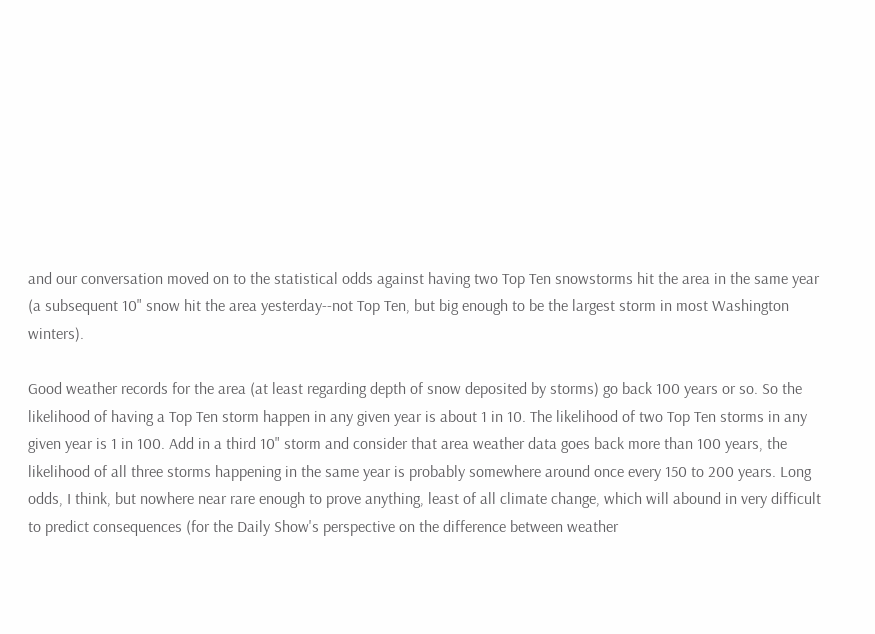and our conversation moved on to the statistical odds against having two Top Ten snowstorms hit the area in the same year (a subsequent 10" snow hit the area yesterday--not Top Ten, but big enough to be the largest storm in most Washington winters).

Good weather records for the area (at least regarding depth of snow deposited by storms) go back 100 years or so. So the likelihood of having a Top Ten storm happen in any given year is about 1 in 10. The likelihood of two Top Ten storms in any given year is 1 in 100. Add in a third 10" storm and consider that area weather data goes back more than 100 years, the likelihood of all three storms happening in the same year is probably somewhere around once every 150 to 200 years. Long odds, I think, but nowhere near rare enough to prove anything, least of all climate change, which will abound in very difficult to predict consequences (for the Daily Show's perspective on the difference between weather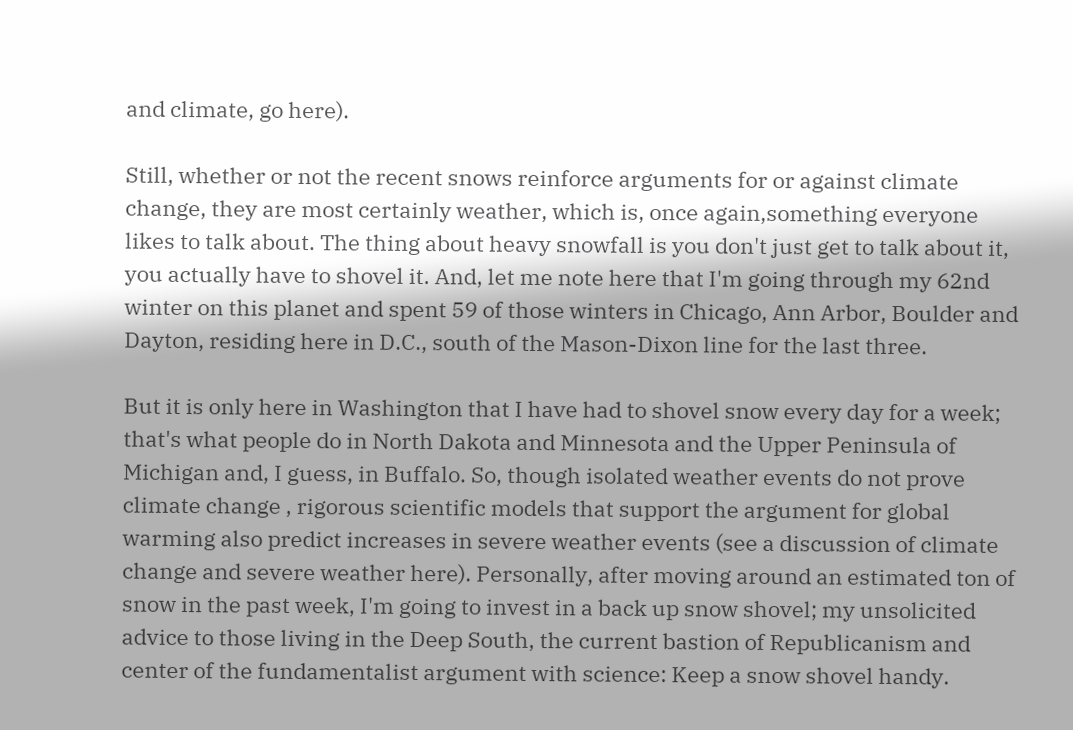and climate, go here).

Still, whether or not the recent snows reinforce arguments for or against climate change, they are most certainly weather, which is, once again,something everyone likes to talk about. The thing about heavy snowfall is you don't just get to talk about it, you actually have to shovel it. And, let me note here that I'm going through my 62nd winter on this planet and spent 59 of those winters in Chicago, Ann Arbor, Boulder and Dayton, residing here in D.C., south of the Mason-Dixon line for the last three.

But it is only here in Washington that I have had to shovel snow every day for a week; that's what people do in North Dakota and Minnesota and the Upper Peninsula of Michigan and, I guess, in Buffalo. So, though isolated weather events do not prove climate change , rigorous scientific models that support the argument for global warming also predict increases in severe weather events (see a discussion of climate change and severe weather here). Personally, after moving around an estimated ton of snow in the past week, I'm going to invest in a back up snow shovel; my unsolicited advice to those living in the Deep South, the current bastion of Republicanism and center of the fundamentalist argument with science: Keep a snow shovel handy.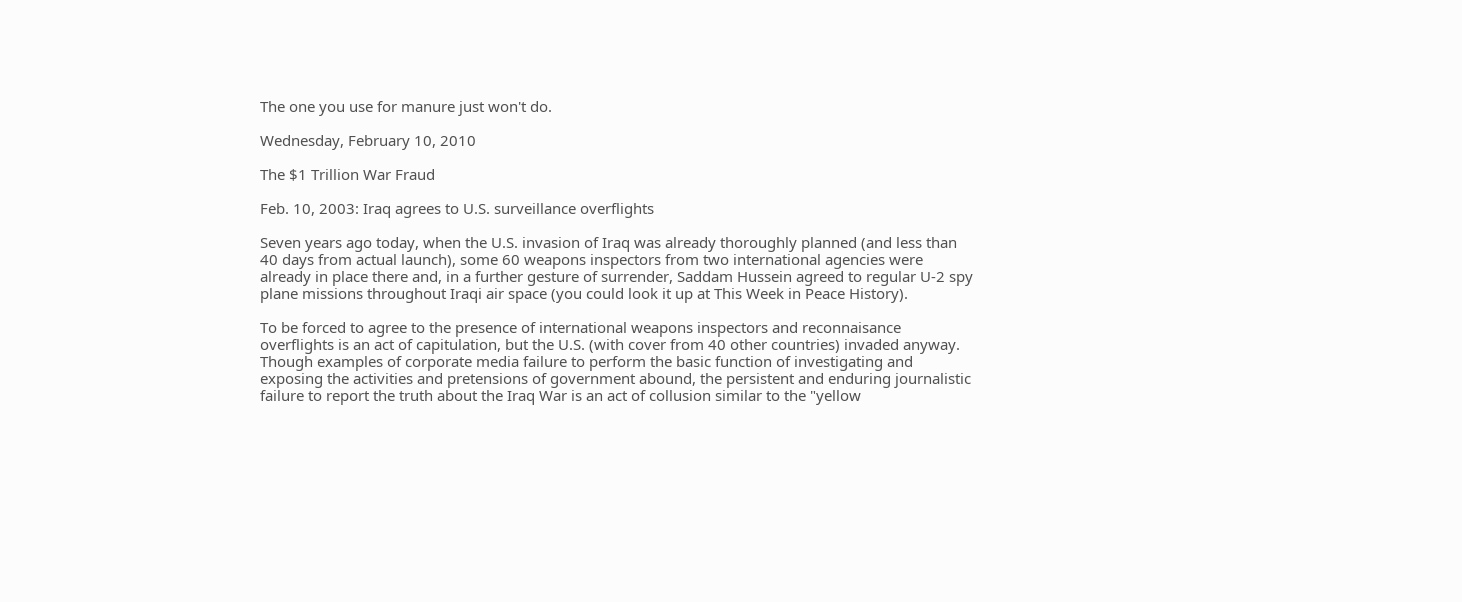The one you use for manure just won't do.

Wednesday, February 10, 2010

The $1 Trillion War Fraud

Feb. 10, 2003: Iraq agrees to U.S. surveillance overflights

Seven years ago today, when the U.S. invasion of Iraq was already thoroughly planned (and less than 40 days from actual launch), some 60 weapons inspectors from two international agencies were already in place there and, in a further gesture of surrender, Saddam Hussein agreed to regular U-2 spy plane missions throughout Iraqi air space (you could look it up at This Week in Peace History).

To be forced to agree to the presence of international weapons inspectors and reconnaisance overflights is an act of capitulation, but the U.S. (with cover from 40 other countries) invaded anyway. Though examples of corporate media failure to perform the basic function of investigating and exposing the activities and pretensions of government abound, the persistent and enduring journalistic failure to report the truth about the Iraq War is an act of collusion similar to the "yellow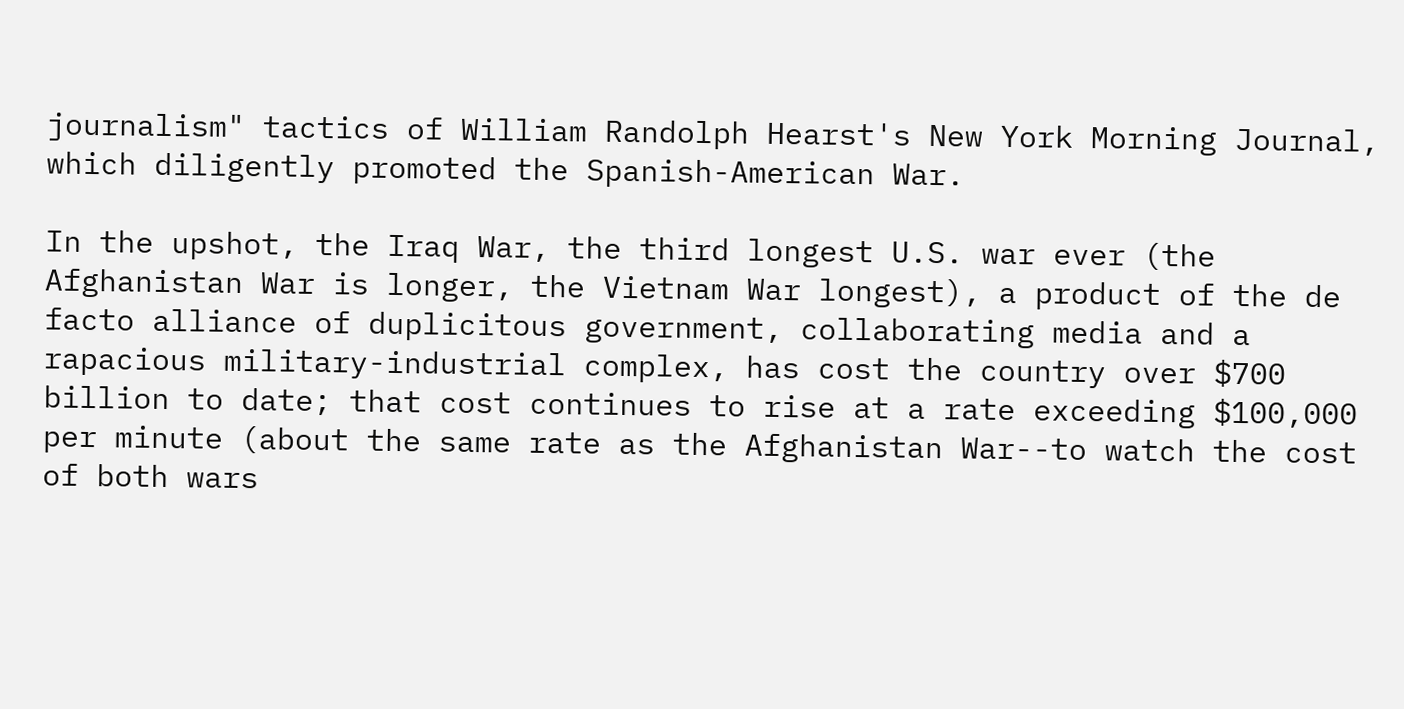journalism" tactics of William Randolph Hearst's New York Morning Journal, which diligently promoted the Spanish-American War.

In the upshot, the Iraq War, the third longest U.S. war ever (the Afghanistan War is longer, the Vietnam War longest), a product of the de facto alliance of duplicitous government, collaborating media and a rapacious military-industrial complex, has cost the country over $700 billion to date; that cost continues to rise at a rate exceeding $100,000 per minute (about the same rate as the Afghanistan War--to watch the cost of both wars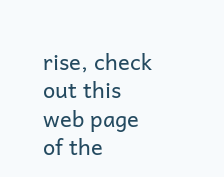rise, check out this web page of the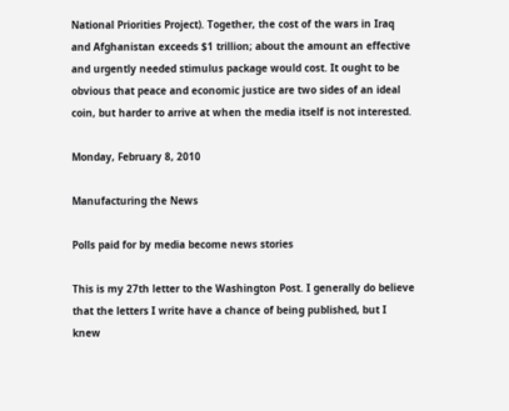National Priorities Project). Together, the cost of the wars in Iraq and Afghanistan exceeds $1 trillion; about the amount an effective and urgently needed stimulus package would cost. It ought to be obvious that peace and economic justice are two sides of an ideal coin, but harder to arrive at when the media itself is not interested.

Monday, February 8, 2010

Manufacturing the News

Polls paid for by media become news stories

This is my 27th letter to the Washington Post. I generally do believe that the letters I write have a chance of being published, but I knew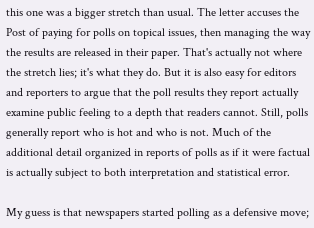this one was a bigger stretch than usual. The letter accuses the Post of paying for polls on topical issues, then managing the way the results are released in their paper. That's actually not where the stretch lies; it's what they do. But it is also easy for editors and reporters to argue that the poll results they report actually examine public feeling to a depth that readers cannot. Still, polls generally report who is hot and who is not. Much of the additional detail organized in reports of polls as if it were factual is actually subject to both interpretation and statistical error.

My guess is that newspapers started polling as a defensive move;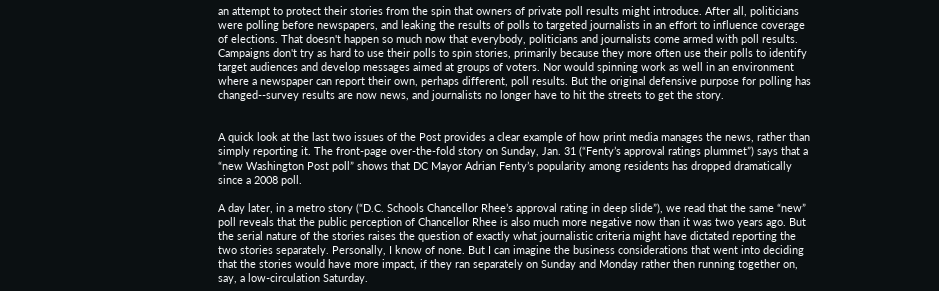an attempt to protect their stories from the spin that owners of private poll results might introduce. After all, politicians were polling before newspapers, and leaking the results of polls to targeted journalists in an effort to influence coverage of elections. That doesn't happen so much now that everybody, politicians and journalists come armed with poll results. Campaigns don't try as hard to use their polls to spin stories, primarily because they more often use their polls to identify target audiences and develop messages aimed at groups of voters. Nor would spinning work as well in an environment where a newspaper can report their own, perhaps different, poll results. But the original defensive purpose for polling has changed--survey results are now news, and journalists no longer have to hit the streets to get the story.


A quick look at the last two issues of the Post provides a clear example of how print media manages the news, rather than simply reporting it. The front-page over-the-fold story on Sunday, Jan. 31 (“Fenty’s approval ratings plummet”) says that a “new Washington Post poll” shows that DC Mayor Adrian Fenty’s popularity among residents has dropped dramatically since a 2008 poll.

A day later, in a metro story (“D.C. Schools Chancellor Rhee’s approval rating in deep slide”), we read that the same “new” poll reveals that the public perception of Chancellor Rhee is also much more negative now than it was two years ago. But the serial nature of the stories raises the question of exactly what journalistic criteria might have dictated reporting the two stories separately. Personally, I know of none. But I can imagine the business considerations that went into deciding that the stories would have more impact, if they ran separately on Sunday and Monday rather then running together on, say, a low-circulation Saturday.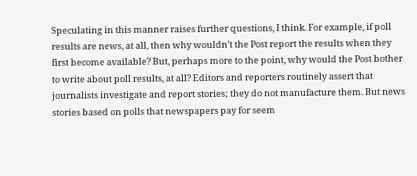Speculating in this manner raises further questions, I think. For example, if poll results are news, at all, then why wouldn’t the Post report the results when they first become available? But, perhaps more to the point, why would the Post bother to write about poll results, at all? Editors and reporters routinely assert that journalists investigate and report stories; they do not manufacture them. But news stories based on polls that newspapers pay for seem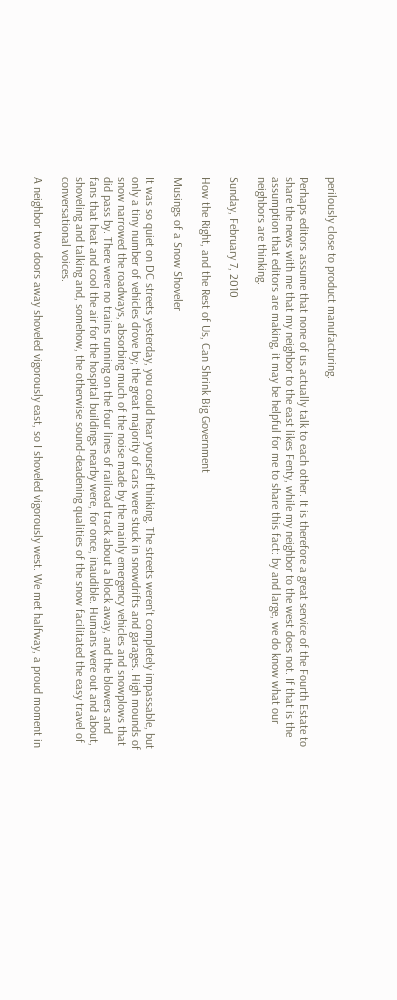perilously close to product manufacturing.

Perhaps editors assume that none of us actually talk to each other. It is therefore a great service of the Fourth Estate to share the news with me that my neighbor to the east likes Fenty, while my neighbor to the west does not. If that is the assumption that editors are making, it may be helpful for me to share this fact: by and large, we do know what our neighbors are thinking.

Sunday, February 7, 2010

How the Right, and the Rest of Us, Can Shrink Big Government

Musings of a Snow Shoveler

It was so quiet on DC streets yesterday, you could hear yourself thinking. The streets weren't completely impassable, but only a tiny number of vehicles drove by; the great majority of cars were stuck in snowdrifts and garages. High mounds of snow narrowed the roadways, absorbing much of the noise made by the mainly emergency vehicles and snowplows that did pass by. There were no trains running on the four lines of railroad track about a block away, and the blowers and fans that heat and cool the air for the hospital buildings nearby were, for once, inaudible. Humans were out and about, shoveling and talking and, somehow, the otherwise sound-deadening qualities of the snow facilitated the easy travel of conversational voices.

A neighbor two doors away shoveled vigorously east, so I shoveled vigorously west. We met halfway, a proud moment in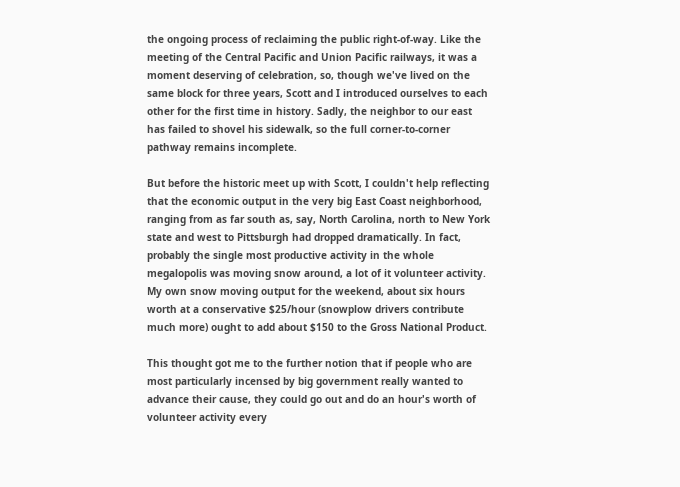the ongoing process of reclaiming the public right-of-way. Like the meeting of the Central Pacific and Union Pacific railways, it was a moment deserving of celebration, so, though we've lived on the same block for three years, Scott and I introduced ourselves to each other for the first time in history. Sadly, the neighbor to our east has failed to shovel his sidewalk, so the full corner-to-corner pathway remains incomplete.

But before the historic meet up with Scott, I couldn't help reflecting that the economic output in the very big East Coast neighborhood, ranging from as far south as, say, North Carolina, north to New York state and west to Pittsburgh had dropped dramatically. In fact, probably the single most productive activity in the whole megalopolis was moving snow around, a lot of it volunteer activity. My own snow moving output for the weekend, about six hours worth at a conservative $25/hour (snowplow drivers contribute much more) ought to add about $150 to the Gross National Product.

This thought got me to the further notion that if people who are most particularly incensed by big government really wanted to advance their cause, they could go out and do an hour's worth of volunteer activity every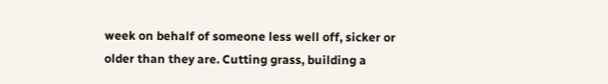week on behalf of someone less well off, sicker or older than they are. Cutting grass, building a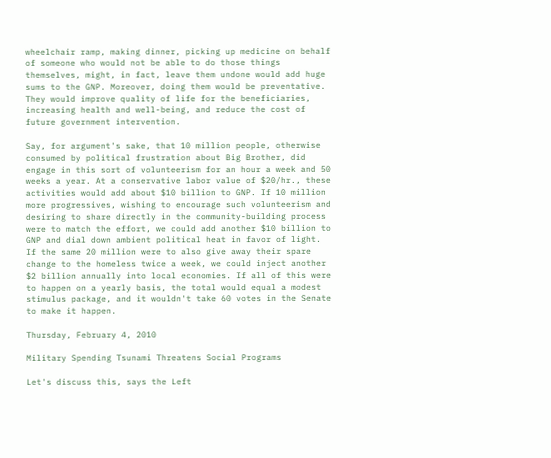wheelchair ramp, making dinner, picking up medicine on behalf of someone who would not be able to do those things themselves, might, in fact, leave them undone would add huge sums to the GNP. Moreover, doing them would be preventative. They would improve quality of life for the beneficiaries, increasing health and well-being, and reduce the cost of future government intervention.

Say, for argument's sake, that 10 million people, otherwise consumed by political frustration about Big Brother, did engage in this sort of volunteerism for an hour a week and 50 weeks a year. At a conservative labor value of $20/hr., these activities would add about $10 billion to GNP. If 10 million more progressives, wishing to encourage such volunteerism and desiring to share directly in the community-building process were to match the effort, we could add another $10 billion to GNP and dial down ambient political heat in favor of light. If the same 20 million were to also give away their spare change to the homeless twice a week, we could inject another $2 billion annually into local economies. If all of this were to happen on a yearly basis, the total would equal a modest stimulus package, and it wouldn't take 60 votes in the Senate to make it happen.

Thursday, February 4, 2010

Military Spending Tsunami Threatens Social Programs

Let's discuss this, says the Left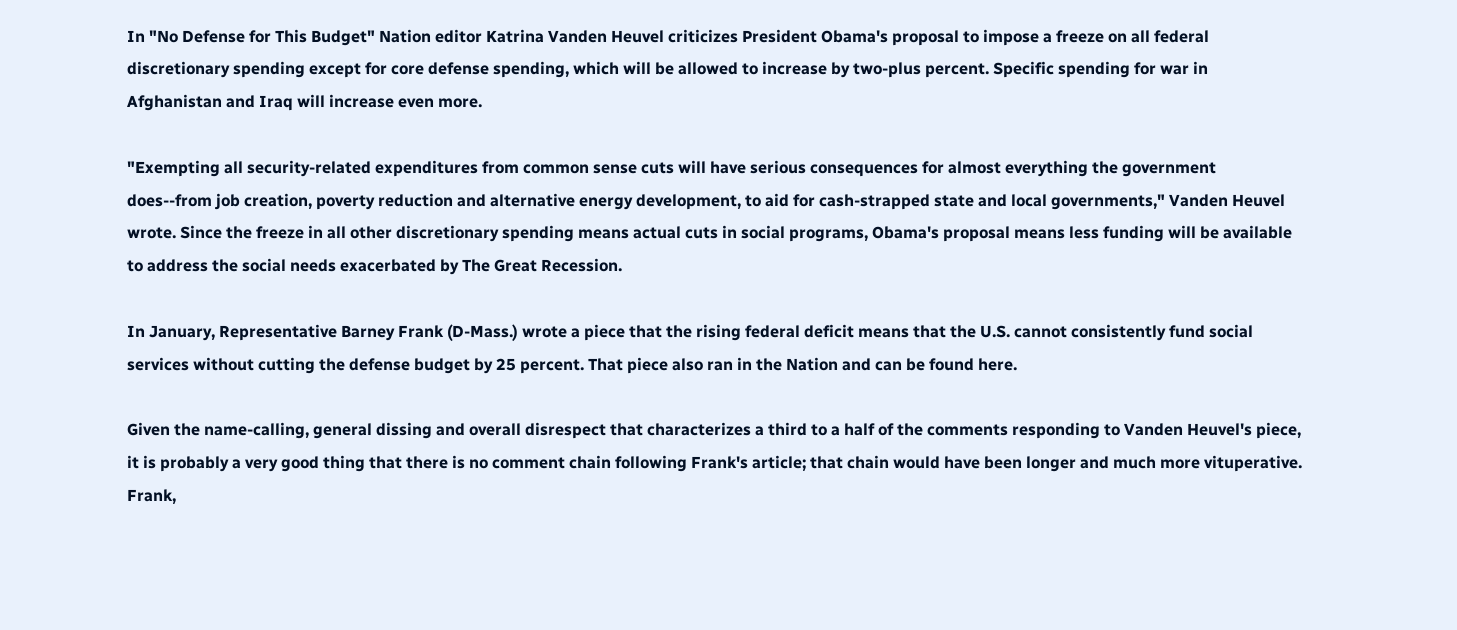In "No Defense for This Budget" Nation editor Katrina Vanden Heuvel criticizes President Obama's proposal to impose a freeze on all federal discretionary spending except for core defense spending, which will be allowed to increase by two-plus percent. Specific spending for war in Afghanistan and Iraq will increase even more.

"Exempting all security-related expenditures from common sense cuts will have serious consequences for almost everything the government does--from job creation, poverty reduction and alternative energy development, to aid for cash-strapped state and local governments," Vanden Heuvel wrote. Since the freeze in all other discretionary spending means actual cuts in social programs, Obama's proposal means less funding will be available to address the social needs exacerbated by The Great Recession.

In January, Representative Barney Frank (D-Mass.) wrote a piece that the rising federal deficit means that the U.S. cannot consistently fund social services without cutting the defense budget by 25 percent. That piece also ran in the Nation and can be found here.

Given the name-calling, general dissing and overall disrespect that characterizes a third to a half of the comments responding to Vanden Heuvel's piece, it is probably a very good thing that there is no comment chain following Frank's article; that chain would have been longer and much more vituperative. Frank,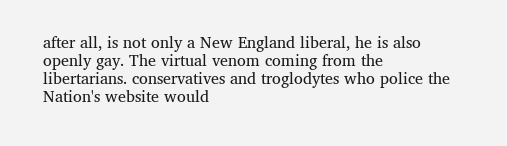after all, is not only a New England liberal, he is also openly gay. The virtual venom coming from the libertarians. conservatives and troglodytes who police the Nation's website would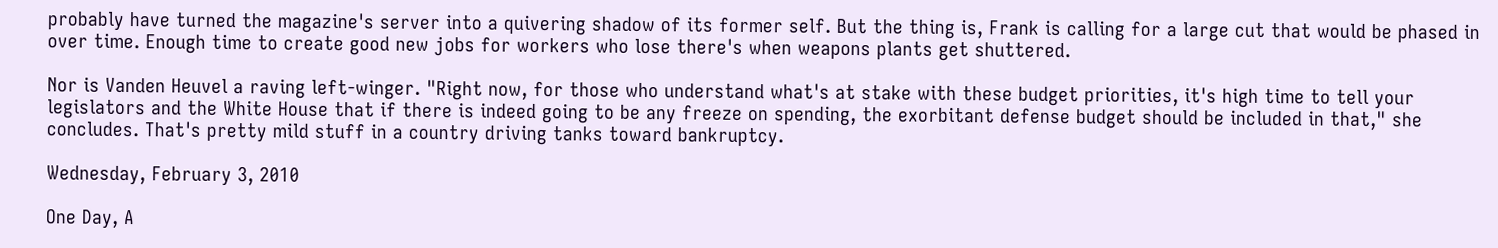probably have turned the magazine's server into a quivering shadow of its former self. But the thing is, Frank is calling for a large cut that would be phased in over time. Enough time to create good new jobs for workers who lose there's when weapons plants get shuttered.

Nor is Vanden Heuvel a raving left-winger. "Right now, for those who understand what's at stake with these budget priorities, it's high time to tell your legislators and the White House that if there is indeed going to be any freeze on spending, the exorbitant defense budget should be included in that," she concludes. That's pretty mild stuff in a country driving tanks toward bankruptcy.

Wednesday, February 3, 2010

One Day, A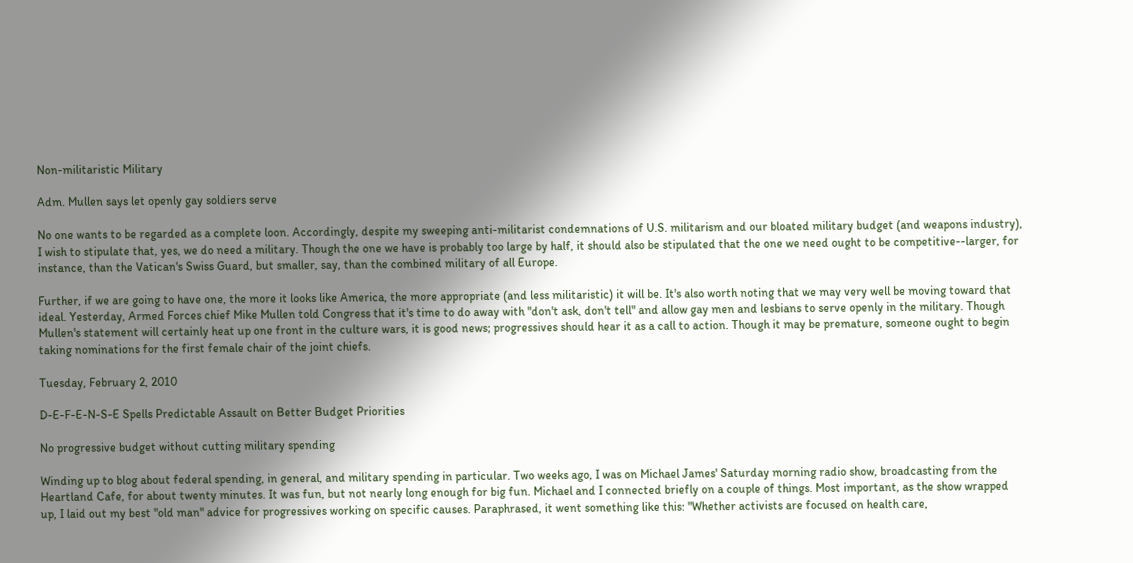Non-militaristic Military

Adm. Mullen says let openly gay soldiers serve

No one wants to be regarded as a complete loon. Accordingly, despite my sweeping anti-militarist condemnations of U.S. militarism and our bloated military budget (and weapons industry), I wish to stipulate that, yes, we do need a military. Though the one we have is probably too large by half, it should also be stipulated that the one we need ought to be competitive--larger, for instance, than the Vatican's Swiss Guard, but smaller, say, than the combined military of all Europe.

Further, if we are going to have one, the more it looks like America, the more appropriate (and less militaristic) it will be. It's also worth noting that we may very well be moving toward that ideal. Yesterday, Armed Forces chief Mike Mullen told Congress that it's time to do away with "don't ask, don't tell" and allow gay men and lesbians to serve openly in the military. Though Mullen's statement will certainly heat up one front in the culture wars, it is good news; progressives should hear it as a call to action. Though it may be premature, someone ought to begin taking nominations for the first female chair of the joint chiefs.

Tuesday, February 2, 2010

D-E-F-E-N-S-E Spells Predictable Assault on Better Budget Priorities

No progressive budget without cutting military spending

Winding up to blog about federal spending, in general, and military spending in particular. Two weeks ago, I was on Michael James' Saturday morning radio show, broadcasting from the Heartland Cafe, for about twenty minutes. It was fun, but not nearly long enough for big fun. Michael and I connected briefly on a couple of things. Most important, as the show wrapped up, I laid out my best "old man" advice for progressives working on specific causes. Paraphrased, it went something like this: "Whether activists are focused on health care,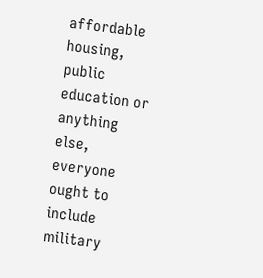affordable housing, public education or anything else, everyone ought to include military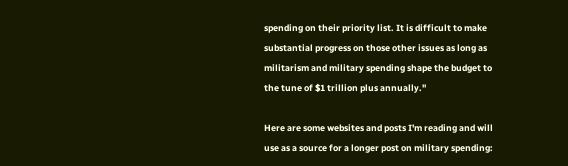spending on their priority list. It is difficult to make substantial progress on those other issues as long as militarism and military spending shape the budget to the tune of $1 trillion plus annually."

Here are some websites and posts I'm reading and will use as a source for a longer post on military spending: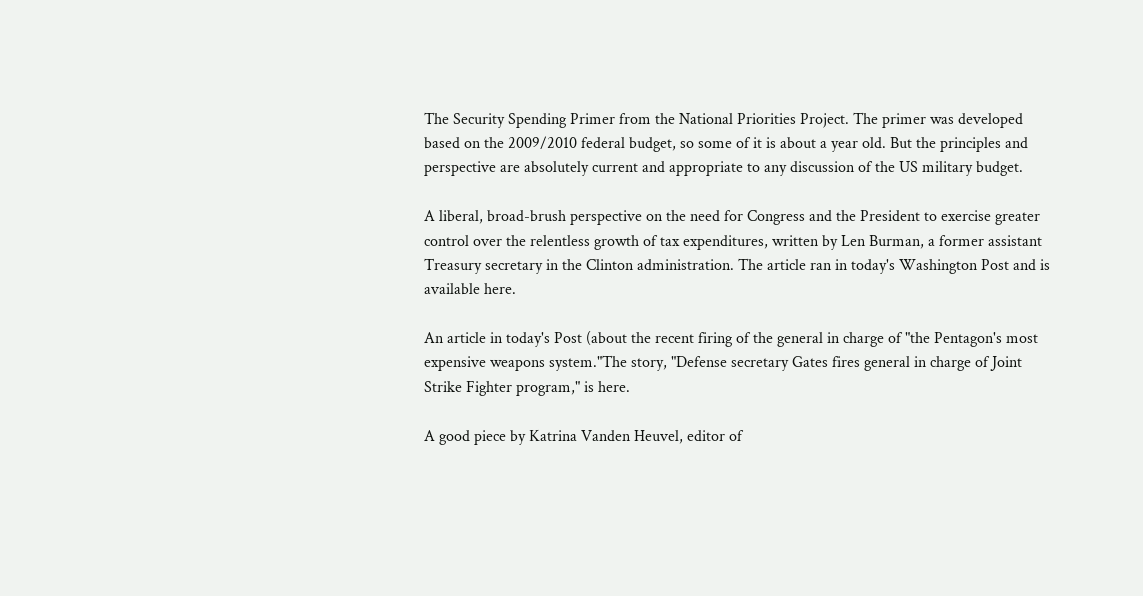The Security Spending Primer from the National Priorities Project. The primer was developed based on the 2009/2010 federal budget, so some of it is about a year old. But the principles and perspective are absolutely current and appropriate to any discussion of the US military budget.

A liberal, broad-brush perspective on the need for Congress and the President to exercise greater control over the relentless growth of tax expenditures, written by Len Burman, a former assistant Treasury secretary in the Clinton administration. The article ran in today's Washington Post and is available here.

An article in today's Post (about the recent firing of the general in charge of "the Pentagon's most expensive weapons system."The story, "Defense secretary Gates fires general in charge of Joint Strike Fighter program," is here.

A good piece by Katrina Vanden Heuvel, editor of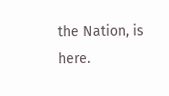the Nation, is here.